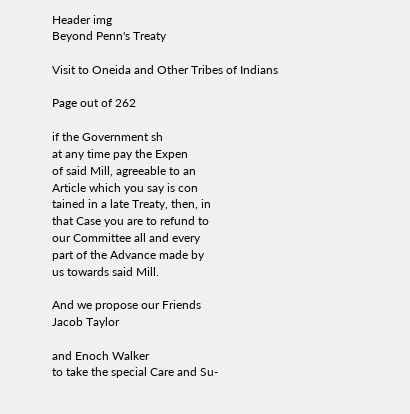Header img
Beyond Penn's Treaty

Visit to Oneida and Other Tribes of Indians

Page out of 262

if the Government sh
at any time pay the Expen
of said Mill, agreeable to an
Article which you say is con
tained in a late Treaty, then, in
that Case you are to refund to
our Committee all and every
part of the Advance made by
us towards said Mill.

And we propose our Friends
Jacob Taylor

and Enoch Walker
to take the special Care and Su-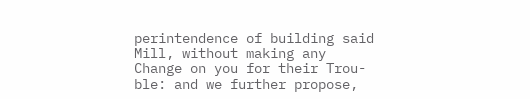perintendence of building said
Mill, without making any
Change on you for their Trou-
ble: and we further propose,